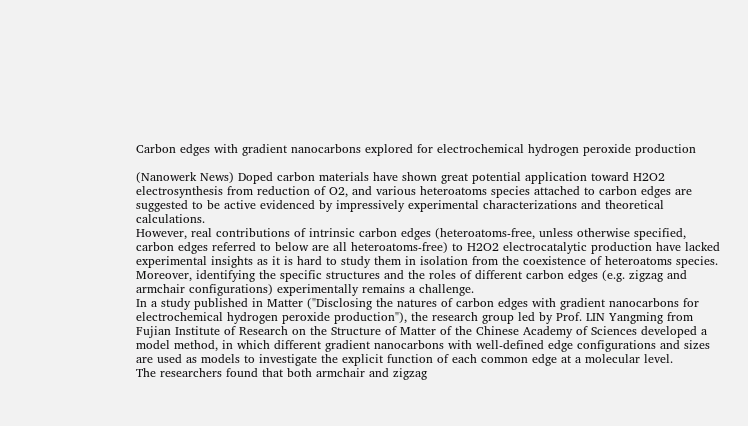Carbon edges with gradient nanocarbons explored for electrochemical hydrogen peroxide production

(Nanowerk News) Doped carbon materials have shown great potential application toward H2O2 electrosynthesis from reduction of O2, and various heteroatoms species attached to carbon edges are suggested to be active evidenced by impressively experimental characterizations and theoretical calculations.
However, real contributions of intrinsic carbon edges (heteroatoms-free, unless otherwise specified, carbon edges referred to below are all heteroatoms-free) to H2O2 electrocatalytic production have lacked experimental insights as it is hard to study them in isolation from the coexistence of heteroatoms species. Moreover, identifying the specific structures and the roles of different carbon edges (e.g. zigzag and armchair configurations) experimentally remains a challenge.
In a study published in Matter ("Disclosing the natures of carbon edges with gradient nanocarbons for electrochemical hydrogen peroxide production"), the research group led by Prof. LIN Yangming from Fujian Institute of Research on the Structure of Matter of the Chinese Academy of Sciences developed a model method, in which different gradient nanocarbons with well-defined edge configurations and sizes are used as models to investigate the explicit function of each common edge at a molecular level.
The researchers found that both armchair and zigzag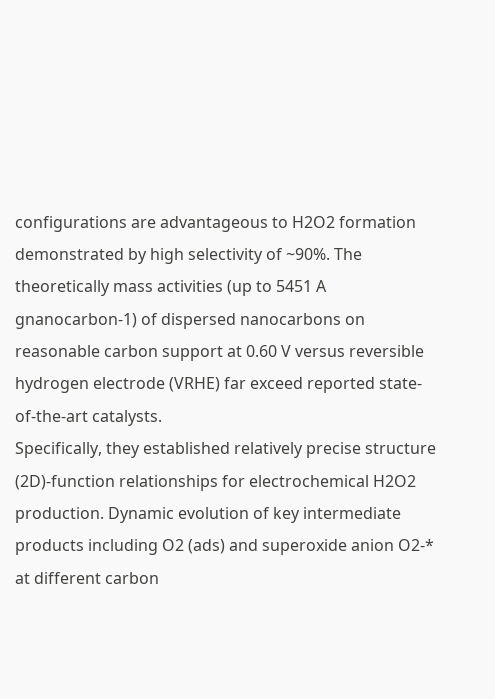configurations are advantageous to H2O2 formation demonstrated by high selectivity of ~90%. The theoretically mass activities (up to 5451 A gnanocarbon-1) of dispersed nanocarbons on reasonable carbon support at 0.60 V versus reversible hydrogen electrode (VRHE) far exceed reported state-of-the-art catalysts.
Specifically, they established relatively precise structure (2D)-function relationships for electrochemical H2O2 production. Dynamic evolution of key intermediate products including O2 (ads) and superoxide anion O2-* at different carbon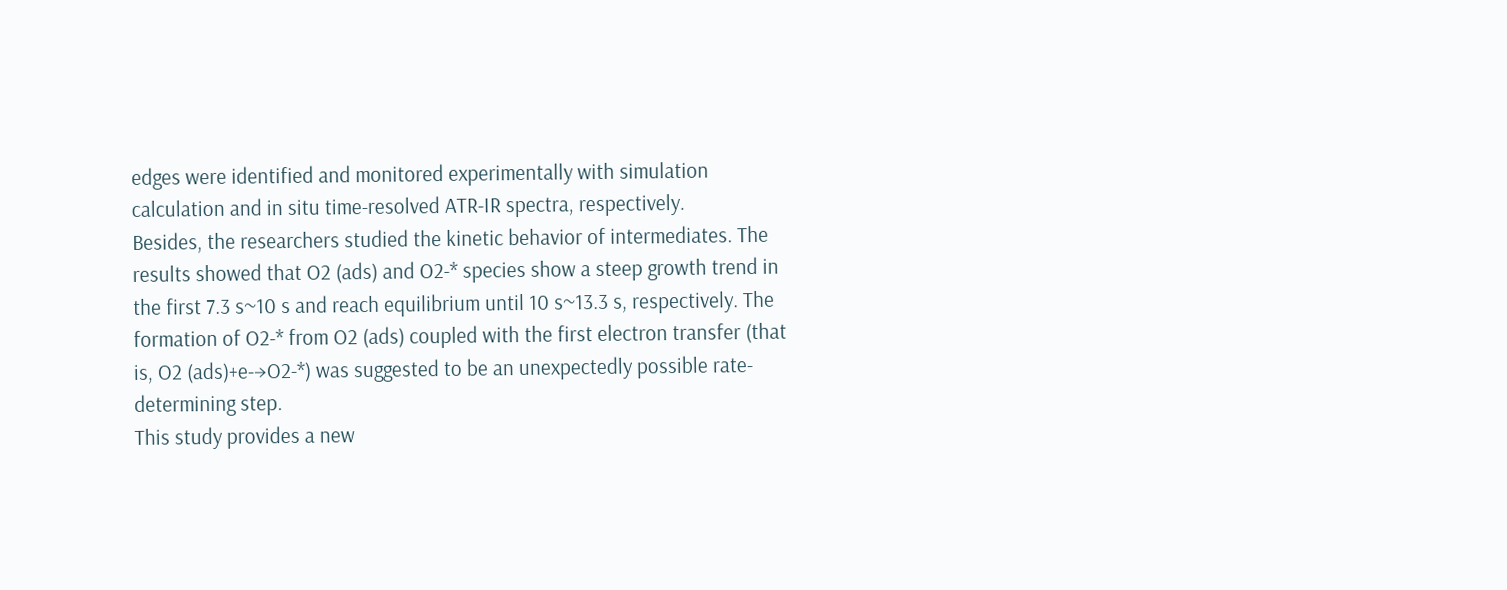edges were identified and monitored experimentally with simulation calculation and in situ time-resolved ATR-IR spectra, respectively.
Besides, the researchers studied the kinetic behavior of intermediates. The results showed that O2 (ads) and O2-* species show a steep growth trend in the first 7.3 s~10 s and reach equilibrium until 10 s~13.3 s, respectively. The formation of O2-* from O2 (ads) coupled with the first electron transfer (that is, O2 (ads)+e-→O2-*) was suggested to be an unexpectedly possible rate-determining step.
This study provides a new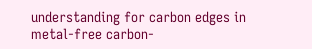understanding for carbon edges in metal-free carbon-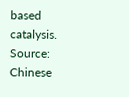based catalysis.
Source: Chinese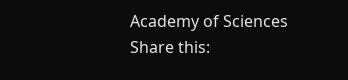Academy of Sciences
Share this: